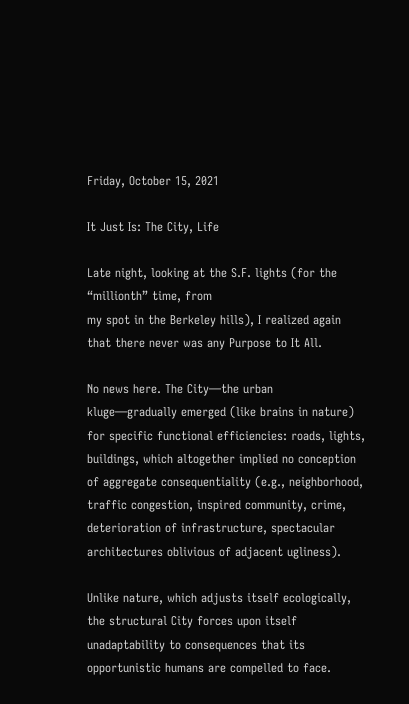Friday, October 15, 2021

It Just Is: The City, Life

Late night, looking at the S.F. lights (for the “millionth” time, from
my spot in the Berkeley hills), I realized again that there never was any Purpose to It All.

No news here. The City—the urban kluge—gradually emerged (like brains in nature) for specific functional efficiencies: roads, lights, buildings, which altogether implied no conception of aggregate consequentiality (e.g., neighborhood, traffic congestion, inspired community, crime, deterioration of infrastructure, spectacular architectures oblivious of adjacent ugliness).

Unlike nature, which adjusts itself ecologically, the structural City forces upon itself unadaptability to consequences that its opportunistic humans are compelled to face.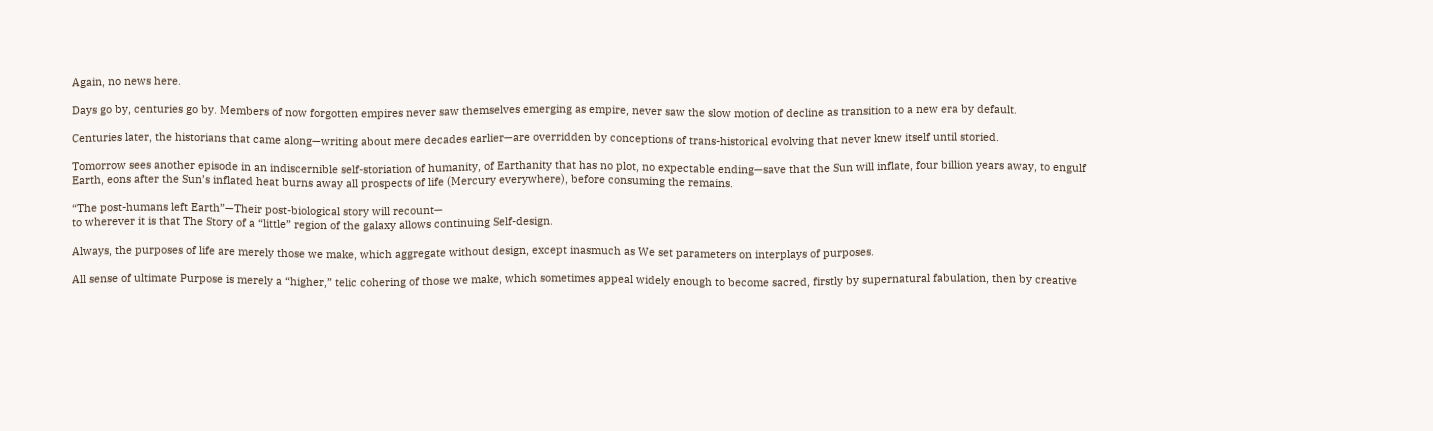Again, no news here.

Days go by, centuries go by. Members of now forgotten empires never saw themselves emerging as empire, never saw the slow motion of decline as transition to a new era by default.

Centuries later, the historians that came along—writing about mere decades earlier—are overridden by conceptions of trans-historical evolving that never knew itself until storied.

Tomorrow sees another episode in an indiscernible self-storiation of humanity, of Earthanity that has no plot, no expectable ending—save that the Sun will inflate, four billion years away, to engulf Earth, eons after the Sun’s inflated heat burns away all prospects of life (Mercury everywhere), before consuming the remains.

“The post-humans left Earth”—Their post-biological story will recount—
to wherever it is that The Story of a “little” region of the galaxy allows continuing Self-design.

Always, the purposes of life are merely those we make, which aggregate without design, except inasmuch as We set parameters on interplays of purposes.

All sense of ultimate Purpose is merely a “higher,” telic cohering of those we make, which sometimes appeal widely enough to become sacred, firstly by supernatural fabulation, then by creative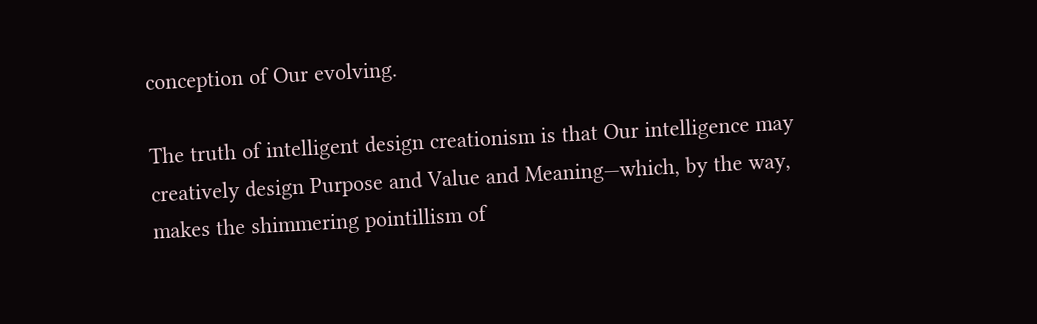conception of Our evolving.

The truth of intelligent design creationism is that Our intelligence may creatively design Purpose and Value and Meaning—which, by the way, makes the shimmering pointillism of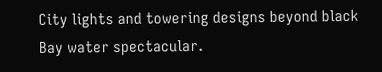City lights and towering designs beyond black Bay water spectacular.